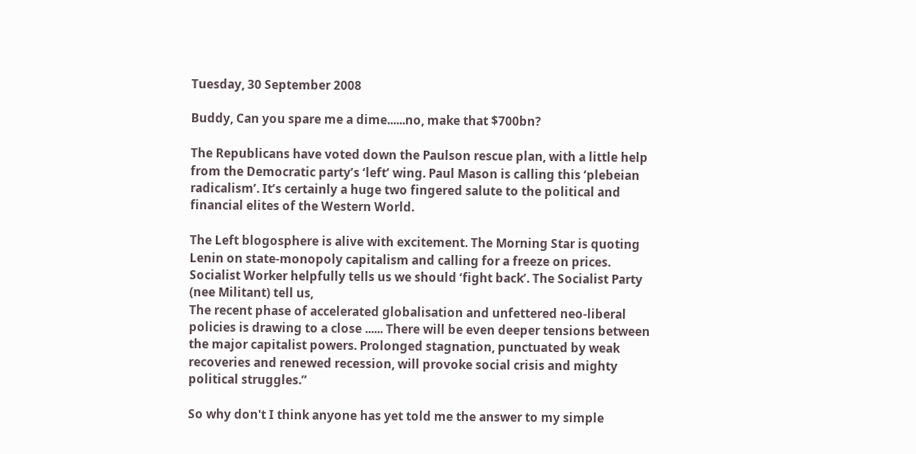Tuesday, 30 September 2008

Buddy, Can you spare me a dime......no, make that $700bn?

The Republicans have voted down the Paulson rescue plan, with a little help from the Democratic party’s ‘left’ wing. Paul Mason is calling this ‘plebeian radicalism’. It’s certainly a huge two fingered salute to the political and financial elites of the Western World.

The Left blogosphere is alive with excitement. The Morning Star is quoting Lenin on state-monopoly capitalism and calling for a freeze on prices. Socialist Worker helpfully tells us we should ‘fight back’. The Socialist Party (nee Militant) tell us,
The recent phase of accelerated globalisation and unfettered neo-liberal policies is drawing to a close ...... There will be even deeper tensions between the major capitalist powers. Prolonged stagnation, punctuated by weak recoveries and renewed recession, will provoke social crisis and mighty political struggles.”

So why don't I think anyone has yet told me the answer to my simple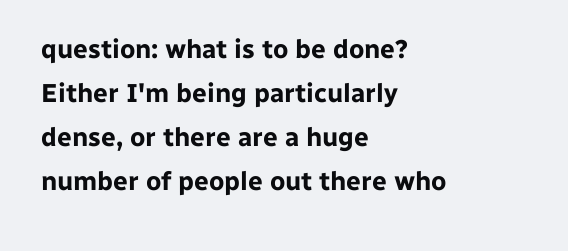question: what is to be done? Either I'm being particularly dense, or there are a huge number of people out there who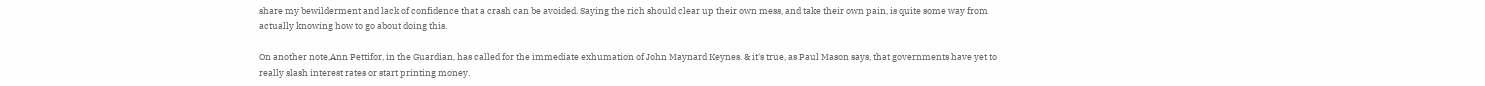share my bewilderment and lack of confidence that a crash can be avoided. Saying the rich should clear up their own mess, and take their own pain, is quite some way from actually knowing how to go about doing this.

On another note,Ann Pettifor, in the Guardian, has called for the immediate exhumation of John Maynard Keynes. & it's true, as Paul Mason says, that governments have yet to really slash interest rates or start printing money.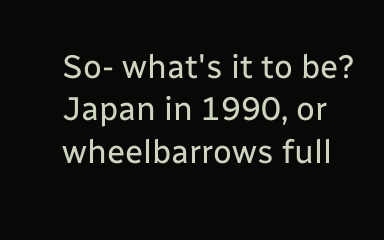So- what's it to be? Japan in 1990, or wheelbarrows full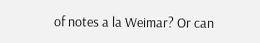of notes a la Weimar? Or can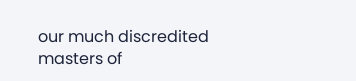our much discredited masters of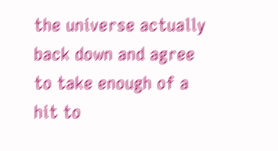the universe actually back down and agree to take enough of a hit to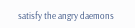satisfy the angry daemons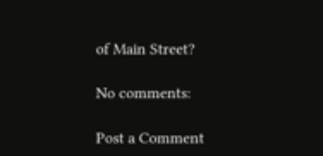of Main Street?

No comments:

Post a Comment